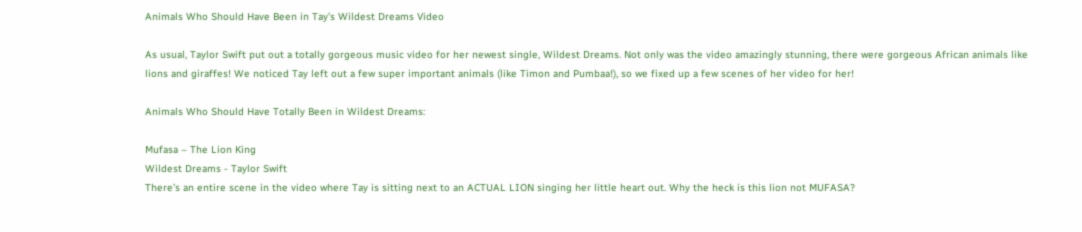Animals Who Should Have Been in Tay’s Wildest Dreams Video

As usual, Taylor Swift put out a totally gorgeous music video for her newest single, Wildest Dreams. Not only was the video amazingly stunning, there were gorgeous African animals like lions and giraffes! We noticed Tay left out a few super important animals (like Timon and Pumbaa!), so we fixed up a few scenes of her video for her!

Animals Who Should Have Totally Been in Wildest Dreams:

Mufasa – The Lion King
Wildest Dreams - Taylor Swift
There’s an entire scene in the video where Tay is sitting next to an ACTUAL LION singing her little heart out. Why the heck is this lion not MUFASA?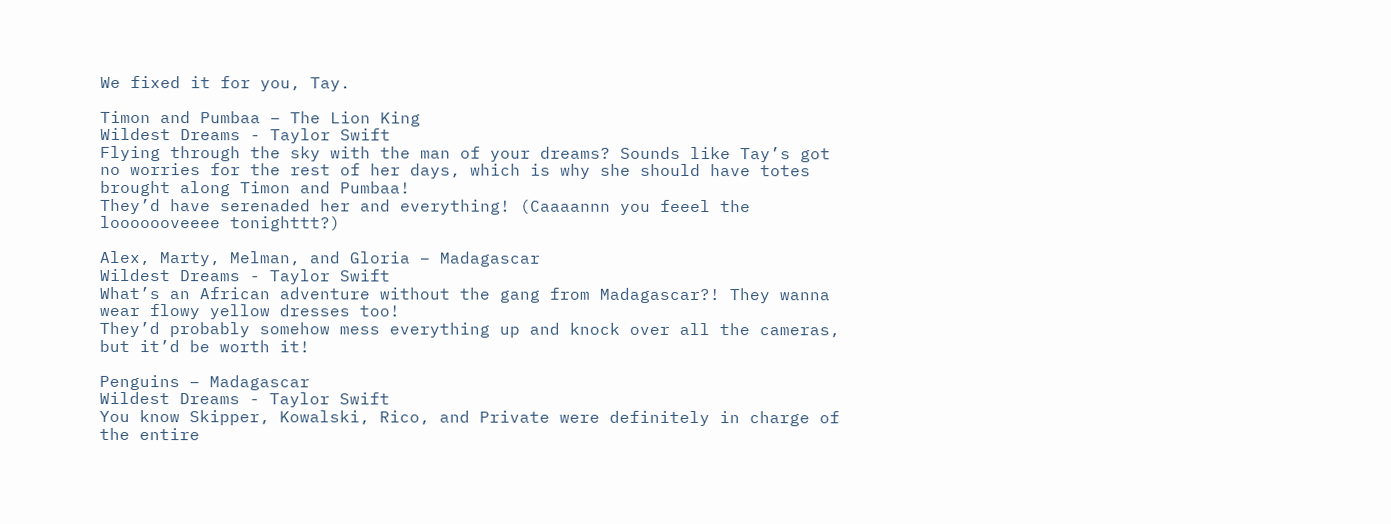We fixed it for you, Tay.

Timon and Pumbaa – The Lion King
Wildest Dreams - Taylor Swift
Flying through the sky with the man of your dreams? Sounds like Tay’s got no worries for the rest of her days, which is why she should have totes brought along Timon and Pumbaa!
They’d have serenaded her and everything! (Caaaannn you feeel the looooooveeee tonighttt?)

Alex, Marty, Melman, and Gloria – Madagascar
Wildest Dreams - Taylor Swift
What’s an African adventure without the gang from Madagascar?! They wanna wear flowy yellow dresses too!
They’d probably somehow mess everything up and knock over all the cameras, but it’d be worth it!

Penguins – Madagascar
Wildest Dreams - Taylor Swift
You know Skipper, Kowalski, Rico, and Private were definitely in charge of the entire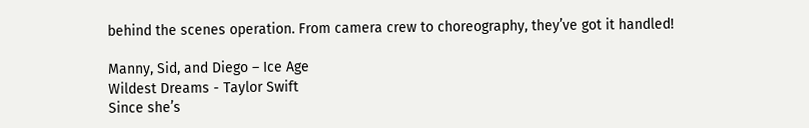behind the scenes operation. From camera crew to choreography, they’ve got it handled!

Manny, Sid, and Diego – Ice Age
Wildest Dreams - Taylor Swift
Since she’s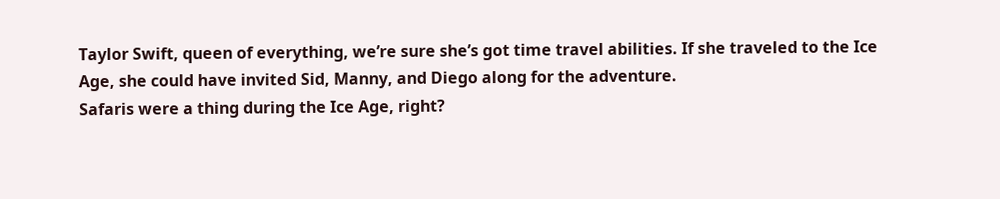Taylor Swift, queen of everything, we’re sure she’s got time travel abilities. If she traveled to the Ice Age, she could have invited Sid, Manny, and Diego along for the adventure.
Safaris were a thing during the Ice Age, right?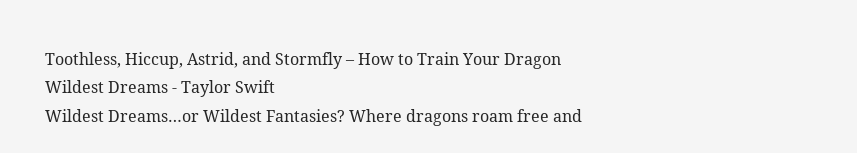Toothless, Hiccup, Astrid, and Stormfly – How to Train Your Dragon
Wildest Dreams - Taylor Swift
Wildest Dreams…or Wildest Fantasies? Where dragons roam free and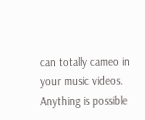can totally cameo in your music videos.
Anything is possible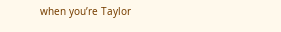when you’re Taylor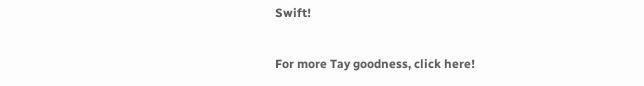Swift!

For more Tay goodness, click here!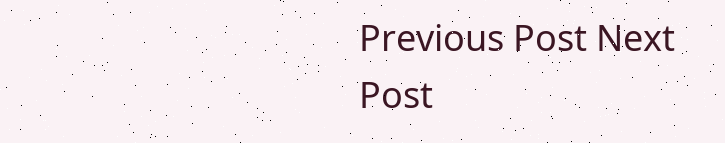Previous Post Next Post